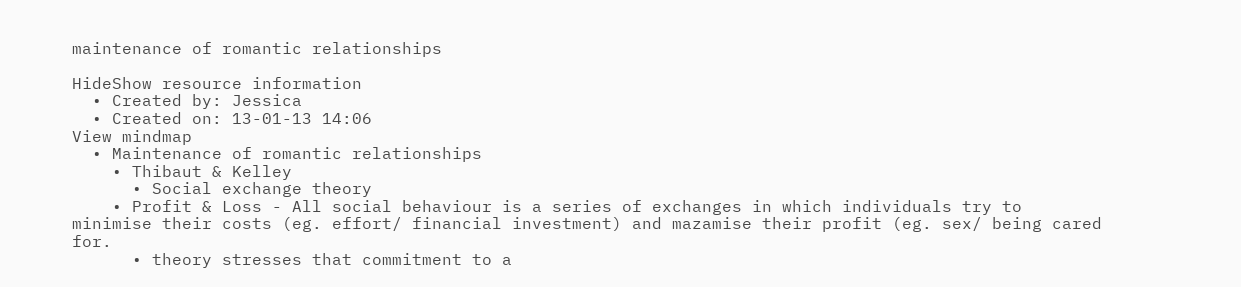maintenance of romantic relationships

HideShow resource information
  • Created by: Jessica
  • Created on: 13-01-13 14:06
View mindmap
  • Maintenance of romantic relationships
    • Thibaut & Kelley
      • Social exchange theory
    • Profit & Loss - All social behaviour is a series of exchanges in which individuals try to minimise their costs (eg. effort/ financial investment) and mazamise their profit (eg. sex/ being cared for.
      • theory stresses that commitment to a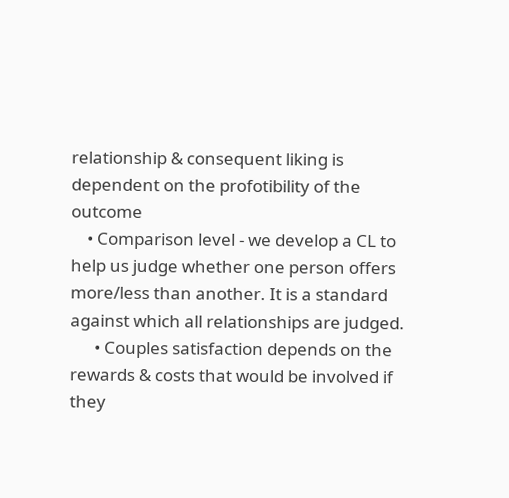relationship & consequent liking is dependent on the profotibility of the outcome
    • Comparison level - we develop a CL to help us judge whether one person offers more/less than another. It is a standard against which all relationships are judged.
      • Couples satisfaction depends on the rewards & costs that would be involved if they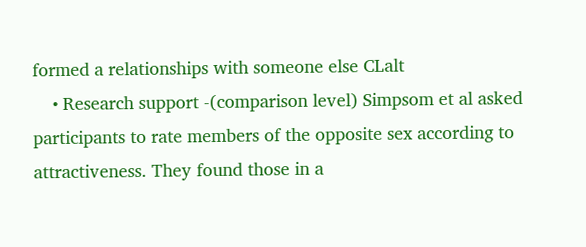formed a relationships with someone else CLalt
    • Research support -(comparison level) Simpsom et al asked participants to rate members of the opposite sex according to attractiveness. They found those in a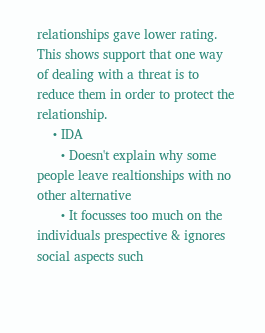relationships gave lower rating. This shows support that one way of dealing with a threat is to reduce them in order to protect the relationship.
    • IDA
      • Doesn't explain why some people leave realtionships with no other alternative
      • It focusses too much on the individuals prespective & ignores social aspects such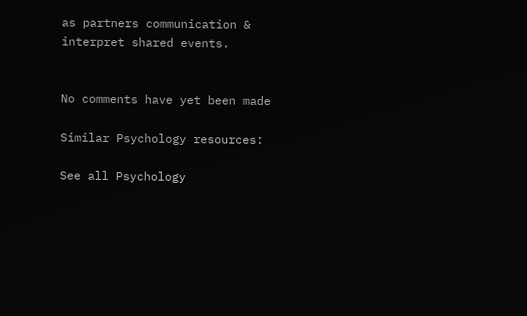as partners communication & interpret shared events.


No comments have yet been made

Similar Psychology resources:

See all Psychology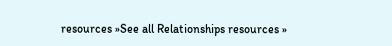resources »See all Relationships resources »